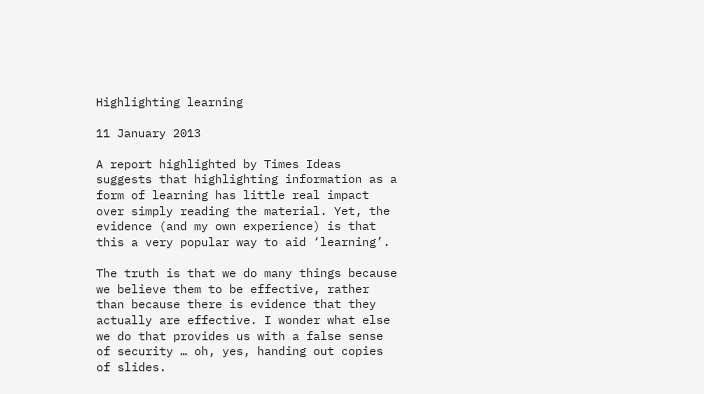Highlighting learning

11 January 2013

A report highlighted by Times Ideas suggests that highlighting information as a form of learning has little real impact over simply reading the material. Yet, the evidence (and my own experience) is that this a very popular way to aid ‘learning’.

The truth is that we do many things because we believe them to be effective, rather than because there is evidence that they actually are effective. I wonder what else we do that provides us with a false sense of security … oh, yes, handing out copies of slides.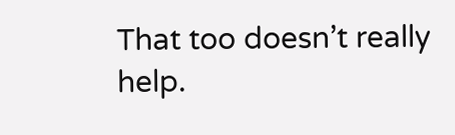That too doesn’t really help.